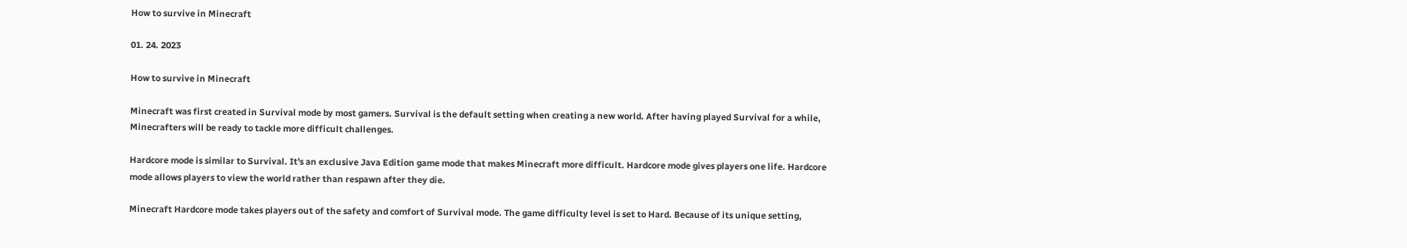How to survive in Minecraft

01. 24. 2023

How to survive in Minecraft

Minecraft was first created in Survival mode by most gamers. Survival is the default setting when creating a new world. After having played Survival for a while, Minecrafters will be ready to tackle more difficult challenges.

Hardcore mode is similar to Survival. It's an exclusive Java Edition game mode that makes Minecraft more difficult. Hardcore mode gives players one life. Hardcore mode allows players to view the world rather than respawn after they die.

Minecraft Hardcore mode takes players out of the safety and comfort of Survival mode. The game difficulty level is set to Hard. Because of its unique setting,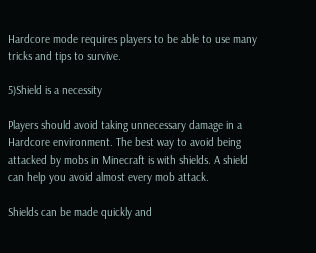Hardcore mode requires players to be able to use many tricks and tips to survive.

5)Shield is a necessity

Players should avoid taking unnecessary damage in a Hardcore environment. The best way to avoid being attacked by mobs in Minecraft is with shields. A shield can help you avoid almost every mob attack.

Shields can be made quickly and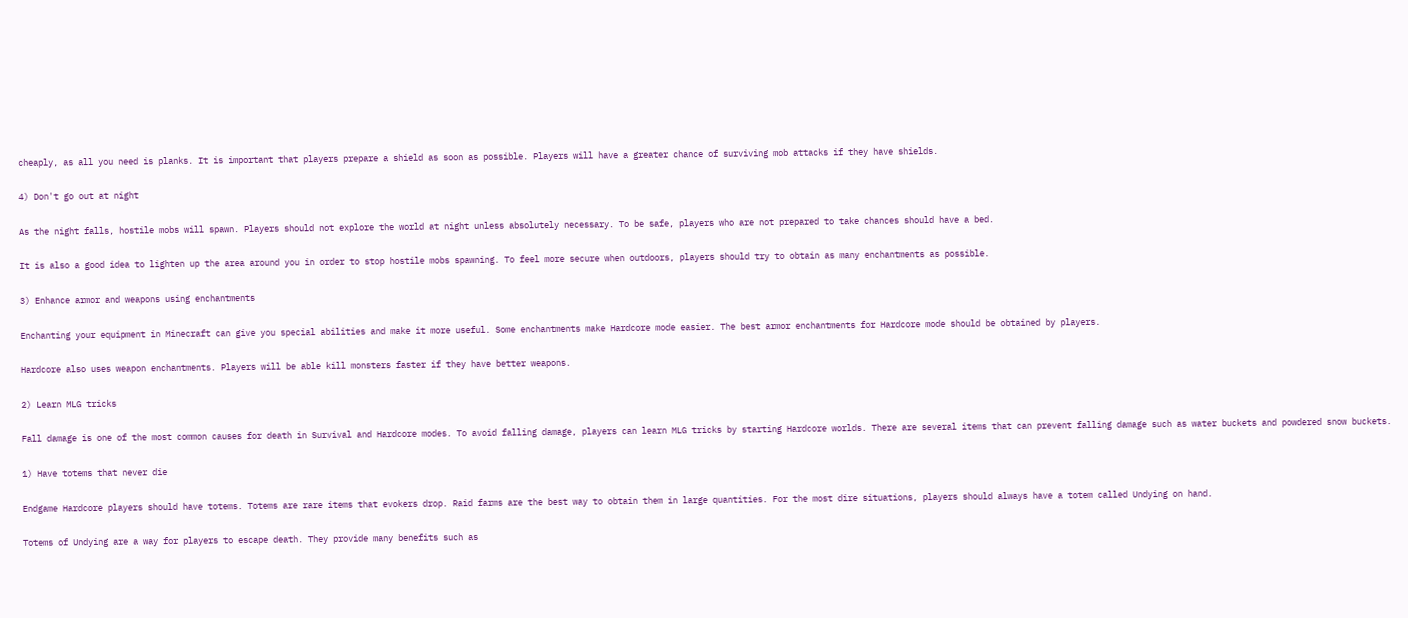cheaply, as all you need is planks. It is important that players prepare a shield as soon as possible. Players will have a greater chance of surviving mob attacks if they have shields.

4) Don't go out at night

As the night falls, hostile mobs will spawn. Players should not explore the world at night unless absolutely necessary. To be safe, players who are not prepared to take chances should have a bed.

It is also a good idea to lighten up the area around you in order to stop hostile mobs spawning. To feel more secure when outdoors, players should try to obtain as many enchantments as possible.

3) Enhance armor and weapons using enchantments

Enchanting your equipment in Minecraft can give you special abilities and make it more useful. Some enchantments make Hardcore mode easier. The best armor enchantments for Hardcore mode should be obtained by players.

Hardcore also uses weapon enchantments. Players will be able kill monsters faster if they have better weapons.

2) Learn MLG tricks

Fall damage is one of the most common causes for death in Survival and Hardcore modes. To avoid falling damage, players can learn MLG tricks by starting Hardcore worlds. There are several items that can prevent falling damage such as water buckets and powdered snow buckets.

1) Have totems that never die

Endgame Hardcore players should have totems. Totems are rare items that evokers drop. Raid farms are the best way to obtain them in large quantities. For the most dire situations, players should always have a totem called Undying on hand.

Totems of Undying are a way for players to escape death. They provide many benefits such as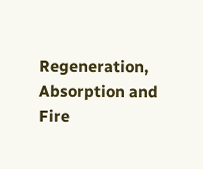Regeneration, Absorption and Fire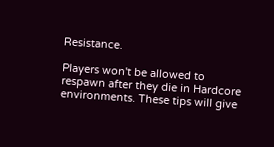Resistance.

Players won't be allowed to respawn after they die in Hardcore environments. These tips will give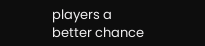players a better chance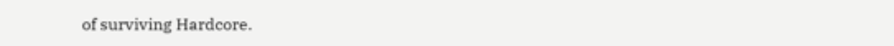of surviving Hardcore.